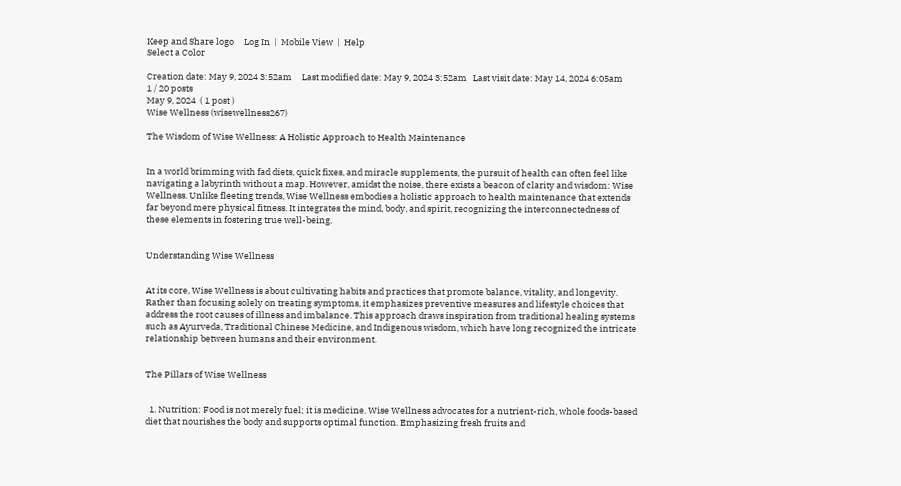Keep and Share logo     Log In  |  Mobile View  |  Help
Select a Color

Creation date: May 9, 2024 3:52am     Last modified date: May 9, 2024 3:52am   Last visit date: May 14, 2024 6:05am
1 / 20 posts
May 9, 2024  ( 1 post )
Wise Wellness (wisewellness267)

The Wisdom of Wise Wellness: A Holistic Approach to Health Maintenance


In a world brimming with fad diets, quick fixes, and miracle supplements, the pursuit of health can often feel like navigating a labyrinth without a map. However, amidst the noise, there exists a beacon of clarity and wisdom: Wise Wellness. Unlike fleeting trends, Wise Wellness embodies a holistic approach to health maintenance that extends far beyond mere physical fitness. It integrates the mind, body, and spirit, recognizing the interconnectedness of these elements in fostering true well-being.


Understanding Wise Wellness


At its core, Wise Wellness is about cultivating habits and practices that promote balance, vitality, and longevity. Rather than focusing solely on treating symptoms, it emphasizes preventive measures and lifestyle choices that address the root causes of illness and imbalance. This approach draws inspiration from traditional healing systems such as Ayurveda, Traditional Chinese Medicine, and Indigenous wisdom, which have long recognized the intricate relationship between humans and their environment.


The Pillars of Wise Wellness


  1. Nutrition: Food is not merely fuel; it is medicine. Wise Wellness advocates for a nutrient-rich, whole foods-based diet that nourishes the body and supports optimal function. Emphasizing fresh fruits and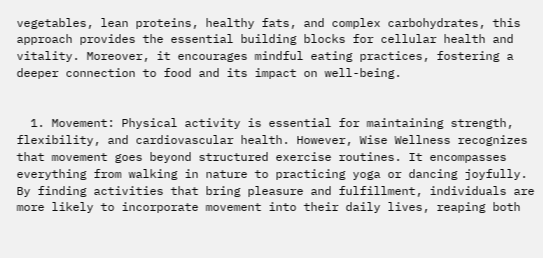vegetables, lean proteins, healthy fats, and complex carbohydrates, this approach provides the essential building blocks for cellular health and vitality. Moreover, it encourages mindful eating practices, fostering a deeper connection to food and its impact on well-being.


  1. Movement: Physical activity is essential for maintaining strength, flexibility, and cardiovascular health. However, Wise Wellness recognizes that movement goes beyond structured exercise routines. It encompasses everything from walking in nature to practicing yoga or dancing joyfully. By finding activities that bring pleasure and fulfillment, individuals are more likely to incorporate movement into their daily lives, reaping both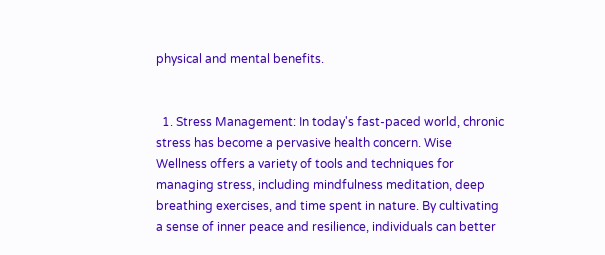physical and mental benefits.


  1. Stress Management: In today's fast-paced world, chronic stress has become a pervasive health concern. Wise Wellness offers a variety of tools and techniques for managing stress, including mindfulness meditation, deep breathing exercises, and time spent in nature. By cultivating a sense of inner peace and resilience, individuals can better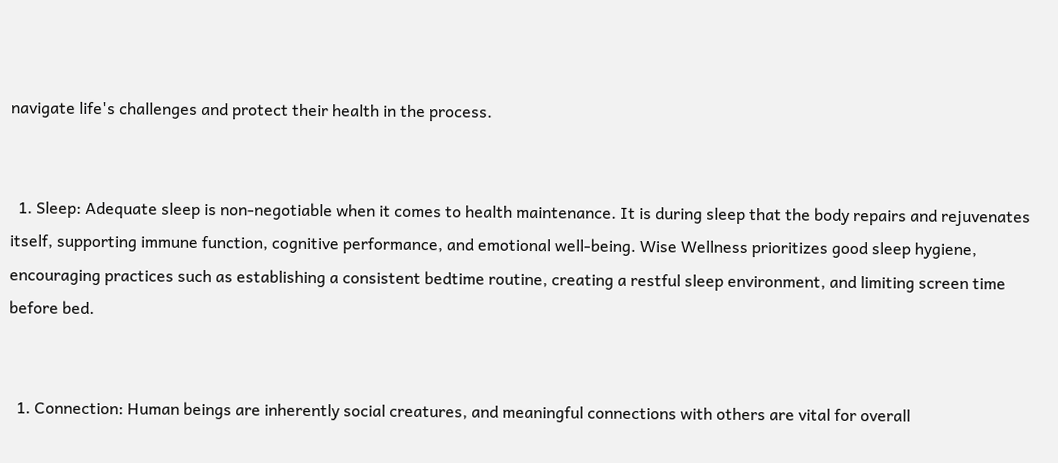navigate life's challenges and protect their health in the process.


  1. Sleep: Adequate sleep is non-negotiable when it comes to health maintenance. It is during sleep that the body repairs and rejuvenates itself, supporting immune function, cognitive performance, and emotional well-being. Wise Wellness prioritizes good sleep hygiene, encouraging practices such as establishing a consistent bedtime routine, creating a restful sleep environment, and limiting screen time before bed.


  1. Connection: Human beings are inherently social creatures, and meaningful connections with others are vital for overall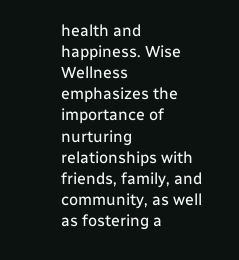health and happiness. Wise Wellness emphasizes the importance of nurturing relationships with friends, family, and community, as well as fostering a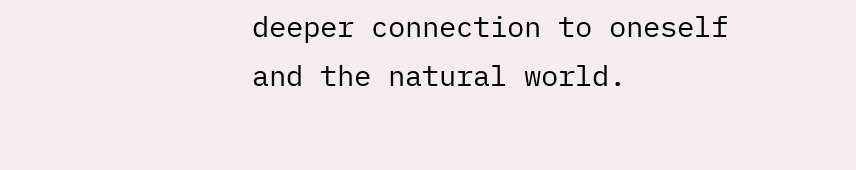deeper connection to oneself and the natural world.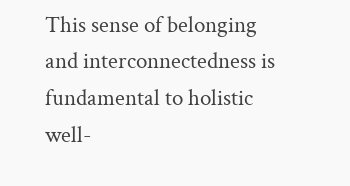This sense of belonging and interconnectedness is fundamental to holistic well-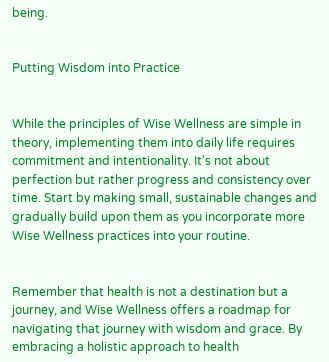being.


Putting Wisdom into Practice


While the principles of Wise Wellness are simple in theory, implementing them into daily life requires commitment and intentionality. It's not about perfection but rather progress and consistency over time. Start by making small, sustainable changes and gradually build upon them as you incorporate more Wise Wellness practices into your routine.


Remember that health is not a destination but a journey, and Wise Wellness offers a roadmap for navigating that journey with wisdom and grace. By embracing a holistic approach to health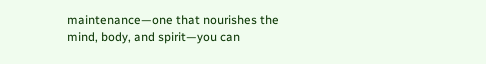maintenance—one that nourishes the mind, body, and spirit—you can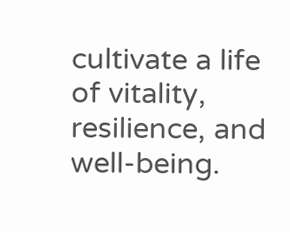cultivate a life of vitality, resilience, and well-being.